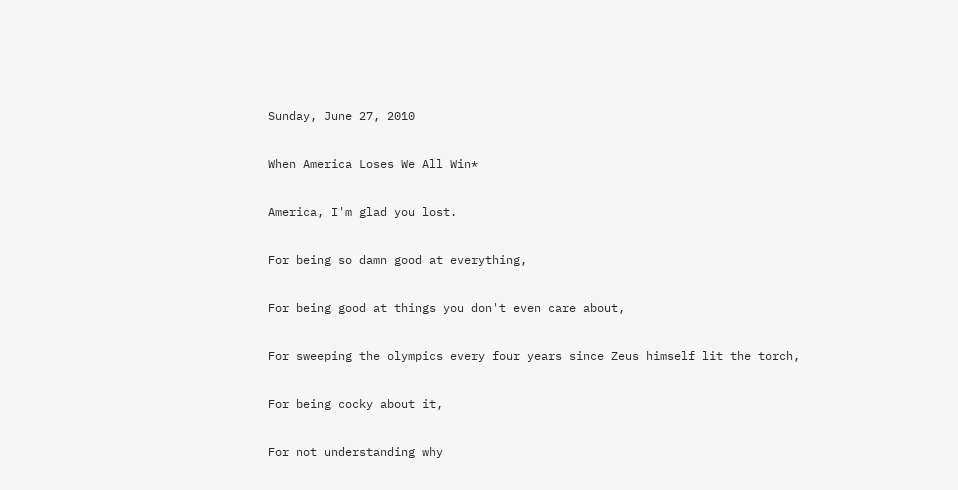Sunday, June 27, 2010

When America Loses We All Win*

America, I'm glad you lost.

For being so damn good at everything,

For being good at things you don't even care about,

For sweeping the olympics every four years since Zeus himself lit the torch,

For being cocky about it,

For not understanding why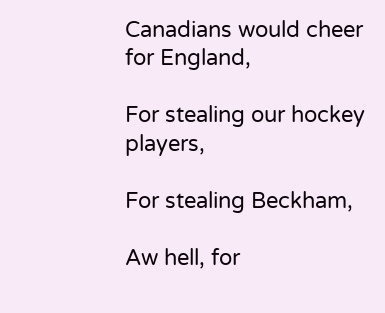Canadians would cheer for England,

For stealing our hockey players,

For stealing Beckham,

Aw hell, for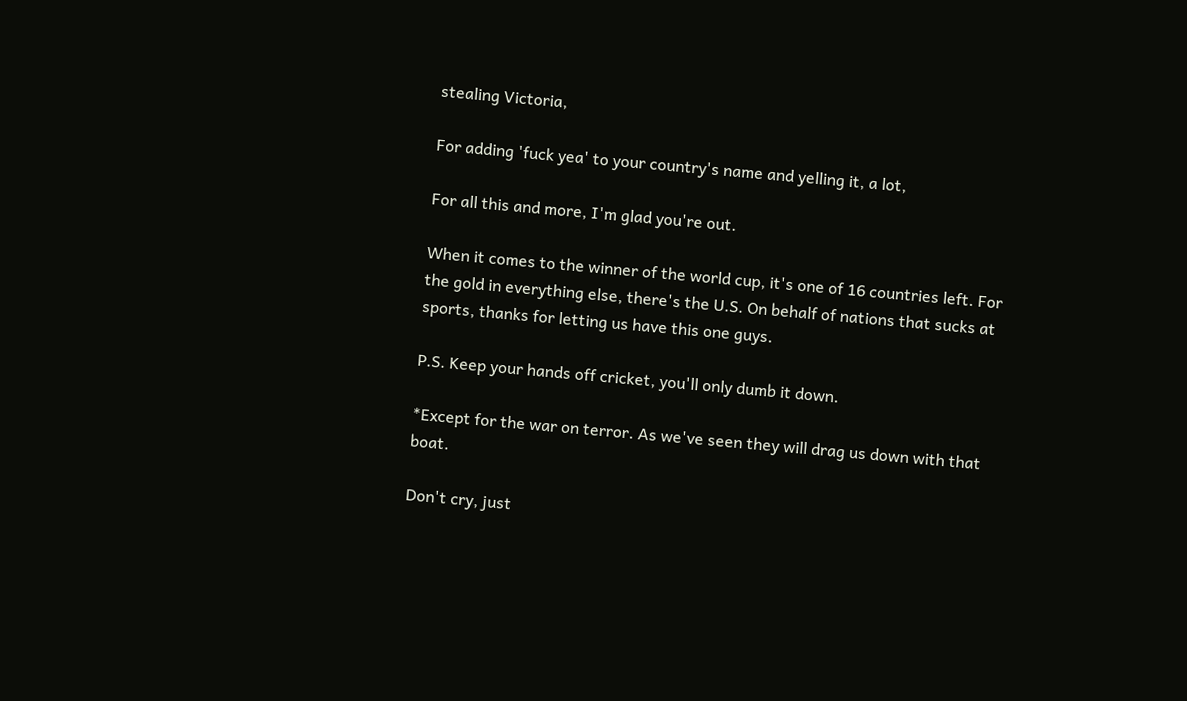stealing Victoria,

For adding 'fuck yea' to your country's name and yelling it, a lot,

For all this and more, I'm glad you're out.

When it comes to the winner of the world cup, it's one of 16 countries left. For the gold in everything else, there's the U.S. On behalf of nations that sucks at sports, thanks for letting us have this one guys.

P.S. Keep your hands off cricket, you'll only dumb it down.

*Except for the war on terror. As we've seen they will drag us down with that boat.

Don't cry, just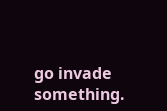go invade something.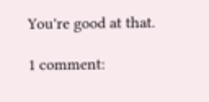You're good at that.

1 comment: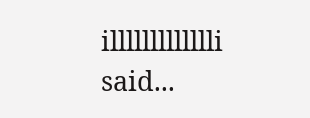illllllllllllli said...